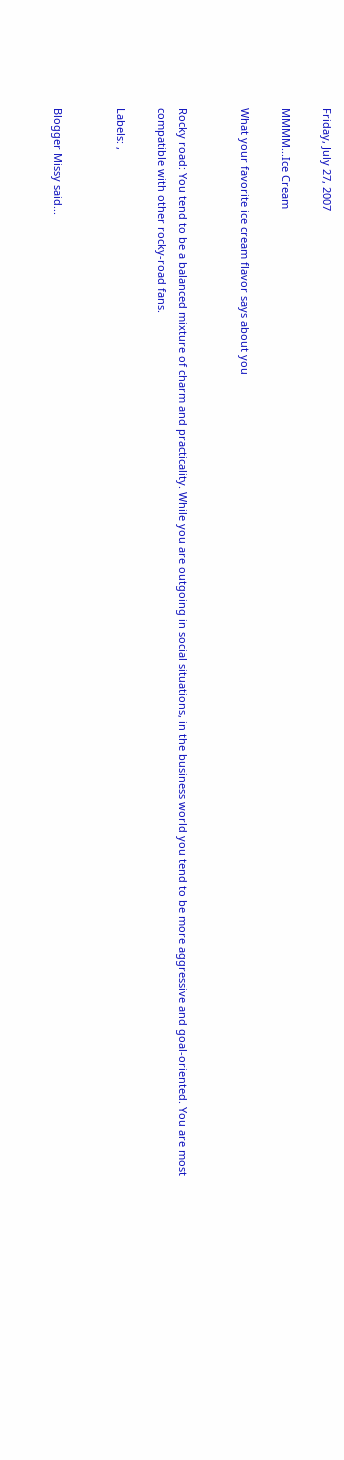Friday, July 27, 2007

MMMM...Ice Cream

What your favorite ice cream flavor says about you


Rocky road: You tend to be a balanced mixture of charm and practicality. While you are outgoing in social situations, in the business world you tend to be more aggressive and goal-oriented. You are most compatible with other rocky-road fans.

Labels: ,


Blogger Missy said...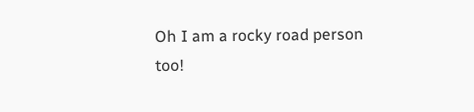Oh I am a rocky road person too!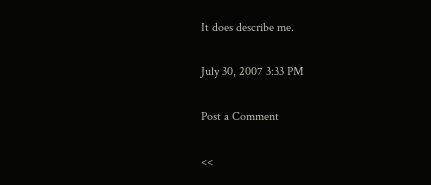It does describe me.

July 30, 2007 3:33 PM

Post a Comment

<<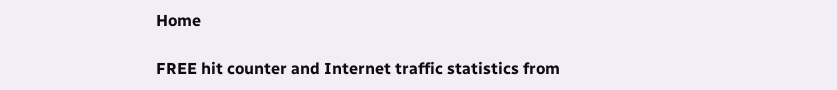Home

FREE hit counter and Internet traffic statistics from